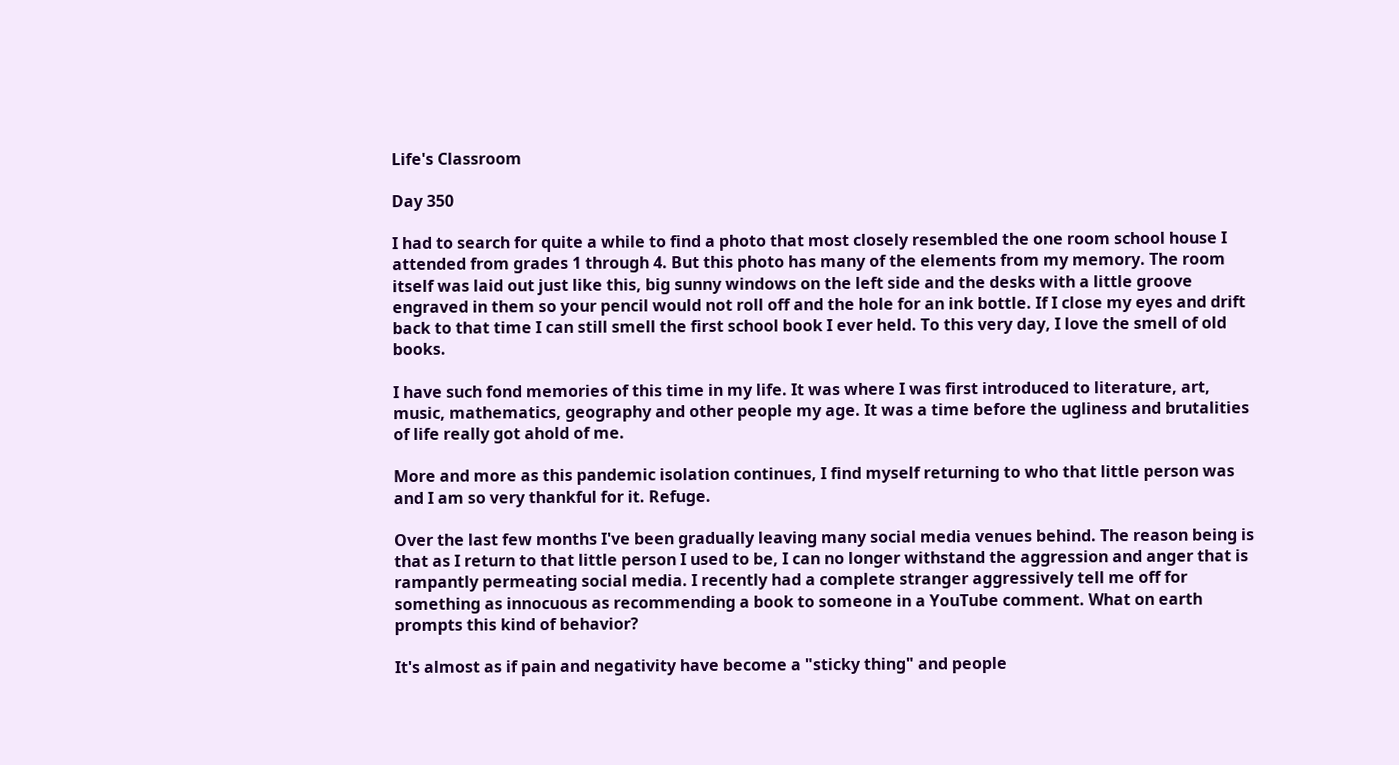Life's Classroom

Day 350

I had to search for quite a while to find a photo that most closely resembled the one room school house I attended from grades 1 through 4. But this photo has many of the elements from my memory. The room itself was laid out just like this, big sunny windows on the left side and the desks with a little groove engraved in them so your pencil would not roll off and the hole for an ink bottle. If I close my eyes and drift back to that time I can still smell the first school book I ever held. To this very day, I love the smell of old books.

I have such fond memories of this time in my life. It was where I was first introduced to literature, art, music, mathematics, geography and other people my age. It was a time before the ugliness and brutalities of life really got ahold of me.

More and more as this pandemic isolation continues, I find myself returning to who that little person was and I am so very thankful for it. Refuge.

Over the last few months I've been gradually leaving many social media venues behind. The reason being is that as I return to that little person I used to be, I can no longer withstand the aggression and anger that is rampantly permeating social media. I recently had a complete stranger aggressively tell me off for something as innocuous as recommending a book to someone in a YouTube comment. What on earth prompts this kind of behavior?

It's almost as if pain and negativity have become a "sticky thing" and people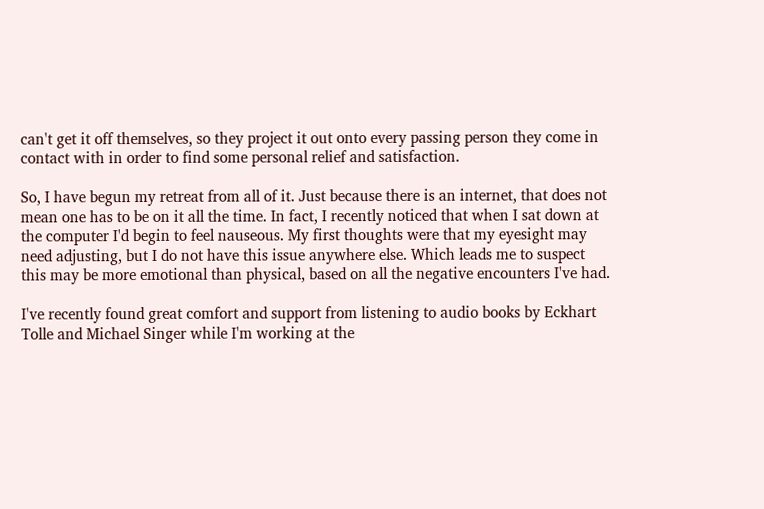can't get it off themselves, so they project it out onto every passing person they come in contact with in order to find some personal relief and satisfaction.

So, I have begun my retreat from all of it. Just because there is an internet, that does not mean one has to be on it all the time. In fact, I recently noticed that when I sat down at the computer I'd begin to feel nauseous. My first thoughts were that my eyesight may need adjusting, but I do not have this issue anywhere else. Which leads me to suspect this may be more emotional than physical, based on all the negative encounters I've had.

I've recently found great comfort and support from listening to audio books by Eckhart Tolle and Michael Singer while I'm working at the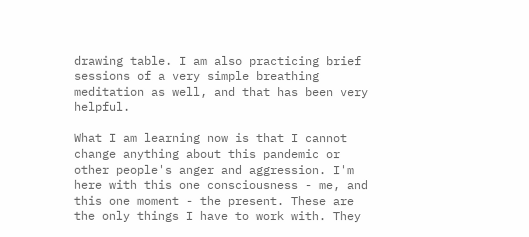drawing table. I am also practicing brief sessions of a very simple breathing meditation as well, and that has been very helpful.

What I am learning now is that I cannot change anything about this pandemic or other people's anger and aggression. I'm here with this one consciousness - me, and this one moment - the present. These are the only things I have to work with. They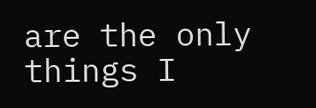are the only things I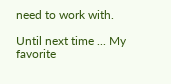need to work with.

Until next time ... My favorite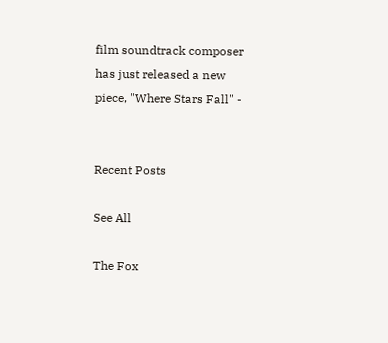film soundtrack composer has just released a new piece, "Where Stars Fall" -


Recent Posts

See All

The Fox